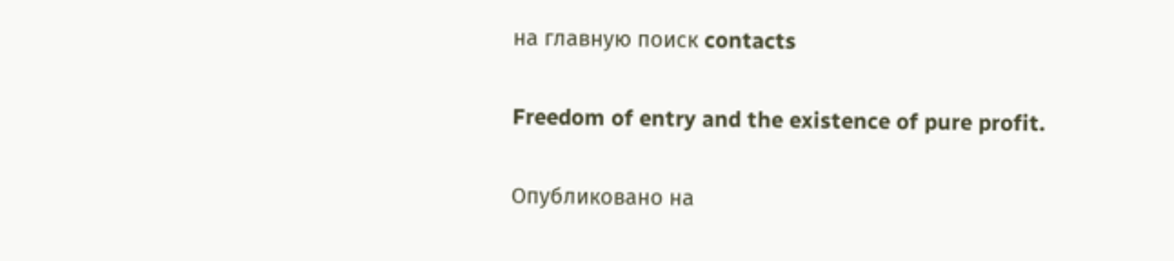на главную поиск contacts

Freedom of entry and the existence of pure profit.

Опубликовано на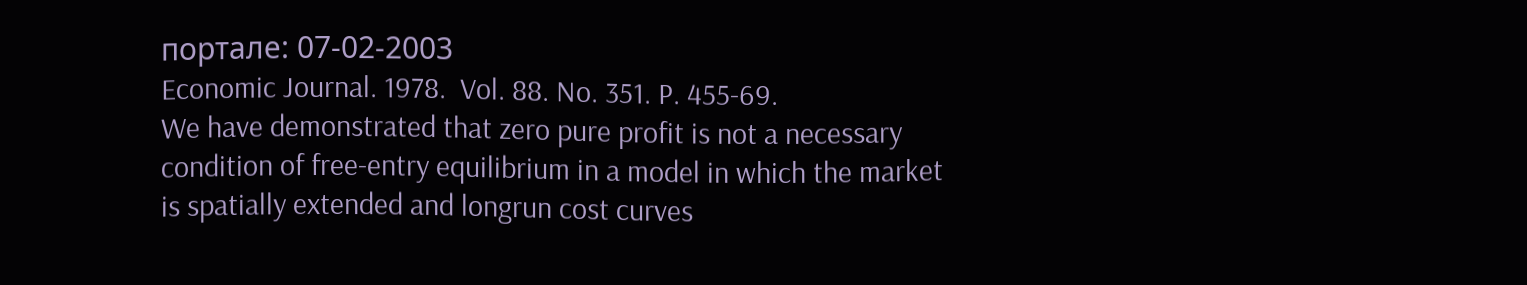портале: 07-02-2003
Economic Journal. 1978.  Vol. 88. No. 351. P. 455-69.
We have demonstrated that zero pure profit is not a necessary condition of free-entry equilibrium in a model in which the market is spatially extended and longrun cost curves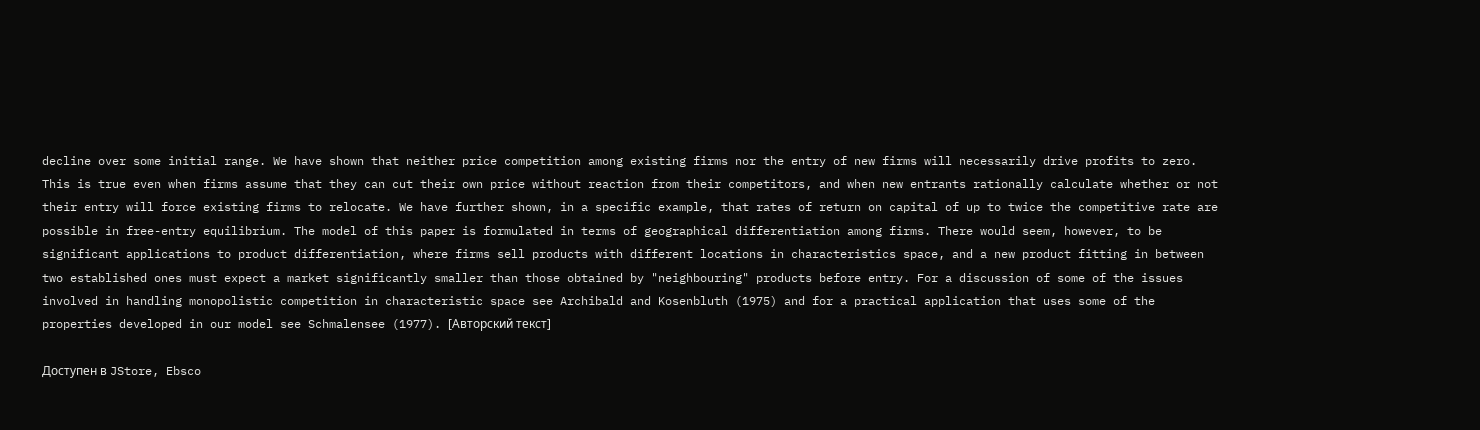decline over some initial range. We have shown that neither price competition among existing firms nor the entry of new firms will necessarily drive profits to zero. This is true even when firms assume that they can cut their own price without reaction from their competitors, and when new entrants rationally calculate whether or not their entry will force existing firms to relocate. We have further shown, in a specific example, that rates of return on capital of up to twice the competitive rate are possible in free-entry equilibrium. The model of this paper is formulated in terms of geographical differentiation among firms. There would seem, however, to be significant applications to product differentiation, where firms sell products with different locations in characteristics space, and a new product fitting in between two established ones must expect a market significantly smaller than those obtained by "neighbouring" products before entry. For a discussion of some of the issues involved in handling monopolistic competition in characteristic space see Archibald and Kosenbluth (1975) and for a practical application that uses some of the properties developed in our model see Schmalensee (1977). [Авторский текст]

Доступен в JStore, Ebsco